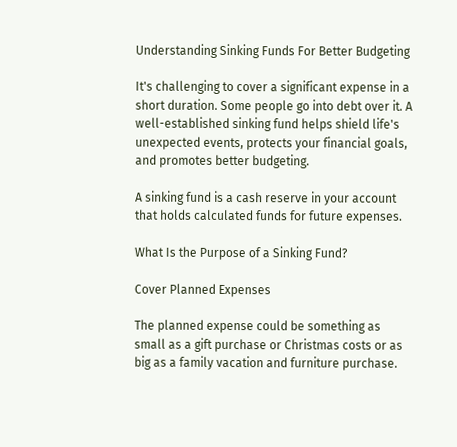Understanding Sinking Funds For Better Budgeting

It's challenging to cover a significant expense in a short duration. Some people go into debt over it. A well-established sinking fund helps shield life's unexpected events, protects your financial goals, and promotes better budgeting.

A sinking fund is a cash reserve in your account that holds calculated funds for future expenses.

What Is the Purpose of a Sinking Fund?

Cover Planned Expenses

The planned expense could be something as small as a gift purchase or Christmas costs or as big as a family vacation and furniture purchase.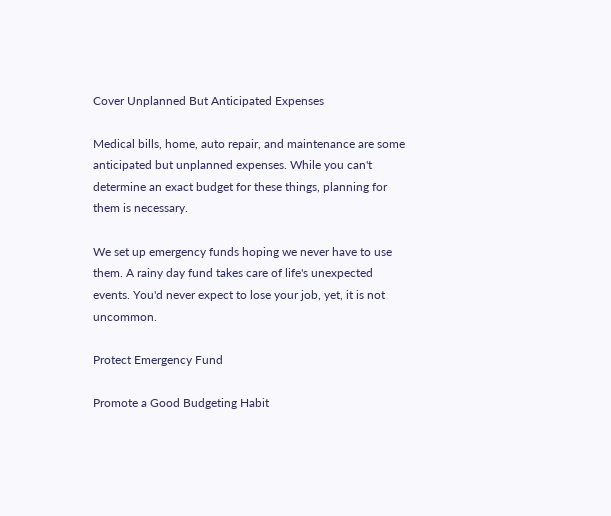Cover Unplanned But Anticipated Expenses

Medical bills, home, auto repair, and maintenance are some anticipated but unplanned expenses. While you can't determine an exact budget for these things, planning for them is necessary.

We set up emergency funds hoping we never have to use them. A rainy day fund takes care of life's unexpected events. You'd never expect to lose your job, yet, it is not uncommon.

Protect Emergency Fund

Promote a Good Budgeting Habit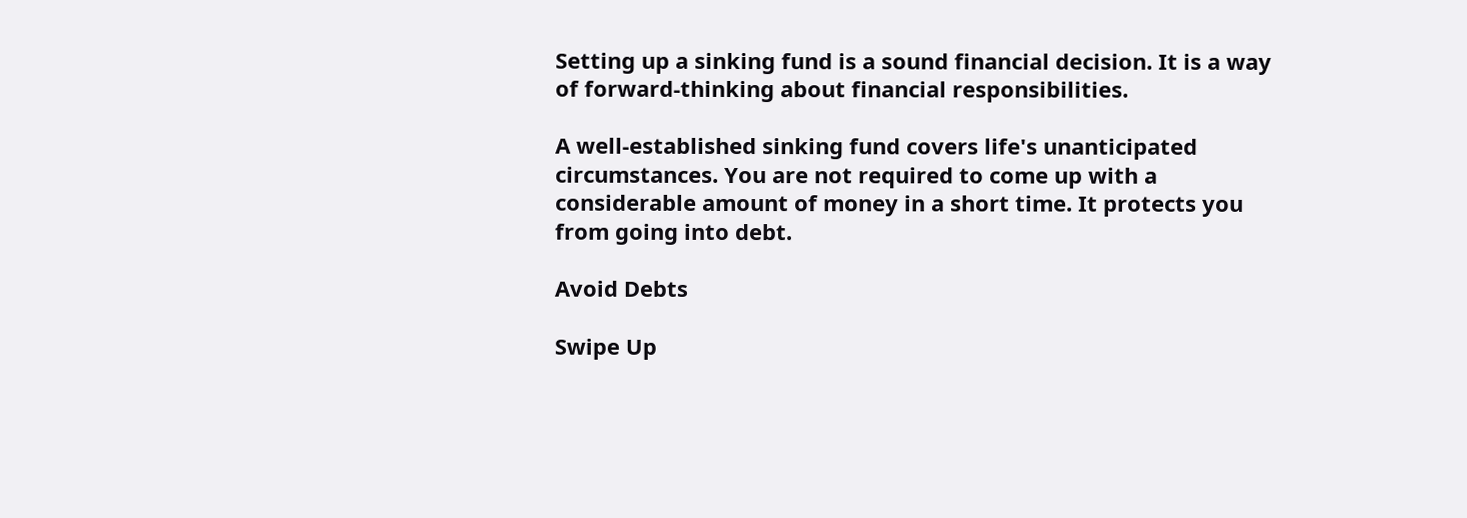Setting up a sinking fund is a sound financial decision. It is a way of forward-thinking about financial responsibilities.

A well-established sinking fund covers life's unanticipated circumstances. You are not required to come up with a considerable amount of money in a short time. It protects you from going into debt.

Avoid Debts

Swipe Up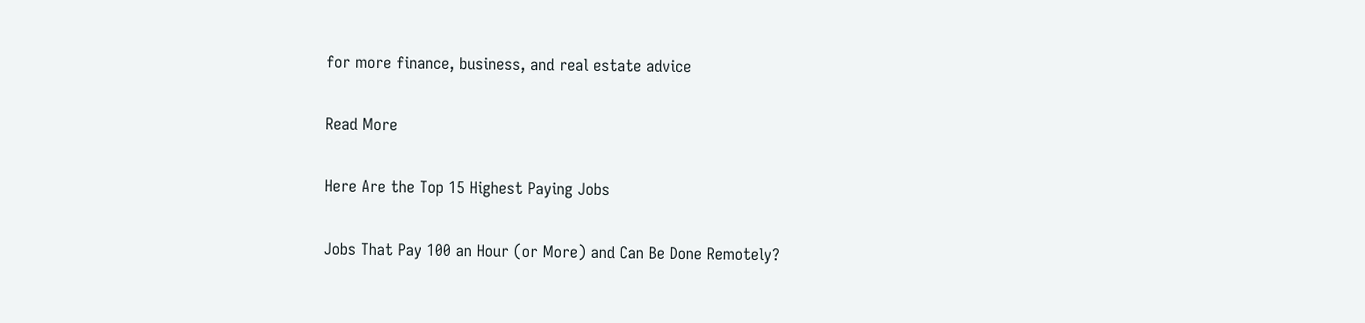for more finance, business, and real estate advice

Read More

Here Are the Top 15 Highest Paying Jobs

Jobs That Pay 100 an Hour (or More) and Can Be Done Remotely?